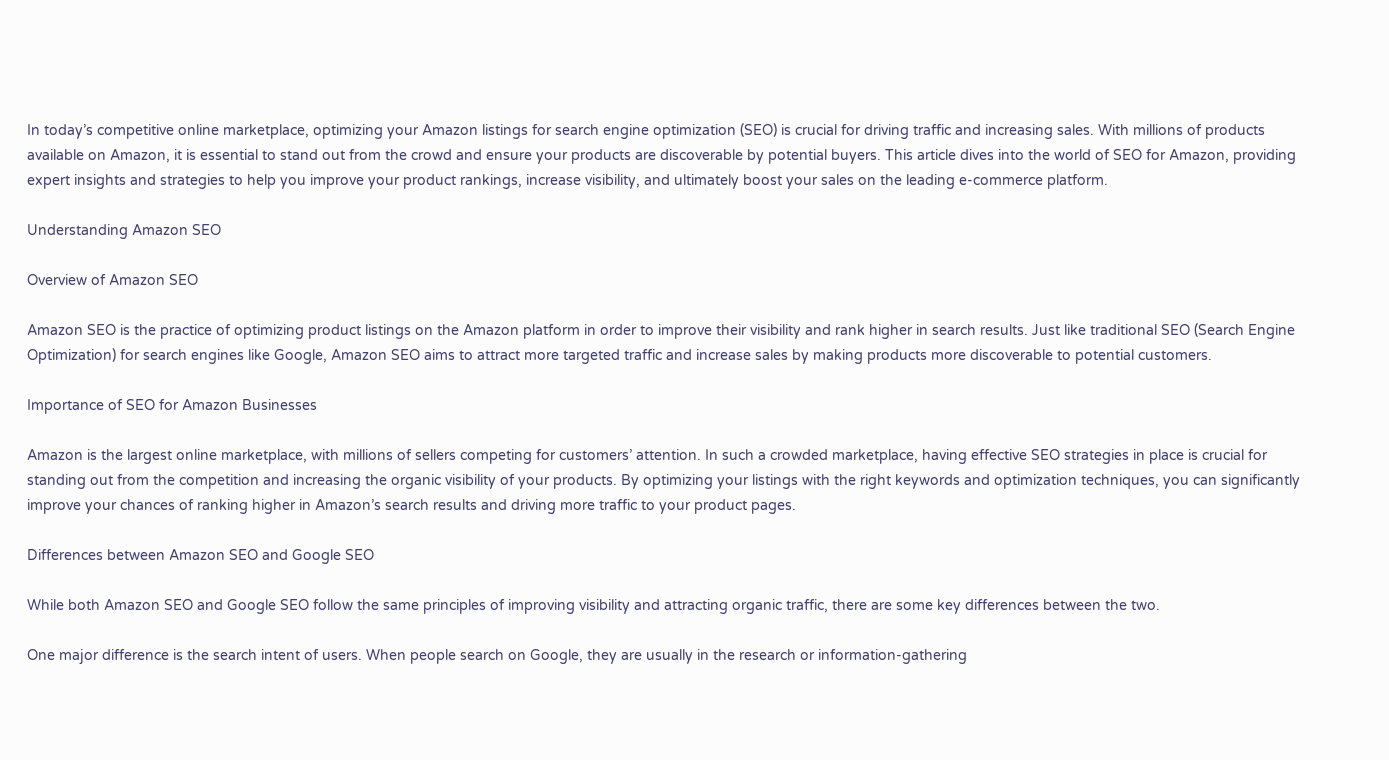In today’s competitive online marketplace, optimizing your Amazon listings for search engine optimization (SEO) is crucial for driving traffic and increasing sales. With millions of products available on Amazon, it is essential to stand out from the crowd and ensure your products are discoverable by potential buyers. This article dives into the world of SEO for Amazon, providing expert insights and strategies to help you improve your product rankings, increase visibility, and ultimately boost your sales on the leading e-commerce platform.

Understanding Amazon SEO

Overview of Amazon SEO

Amazon SEO is the practice of optimizing product listings on the Amazon platform in order to improve their visibility and rank higher in search results. Just like traditional SEO (Search Engine Optimization) for search engines like Google, Amazon SEO aims to attract more targeted traffic and increase sales by making products more discoverable to potential customers.

Importance of SEO for Amazon Businesses

Amazon is the largest online marketplace, with millions of sellers competing for customers’ attention. In such a crowded marketplace, having effective SEO strategies in place is crucial for standing out from the competition and increasing the organic visibility of your products. By optimizing your listings with the right keywords and optimization techniques, you can significantly improve your chances of ranking higher in Amazon’s search results and driving more traffic to your product pages.

Differences between Amazon SEO and Google SEO

While both Amazon SEO and Google SEO follow the same principles of improving visibility and attracting organic traffic, there are some key differences between the two.

One major difference is the search intent of users. When people search on Google, they are usually in the research or information-gathering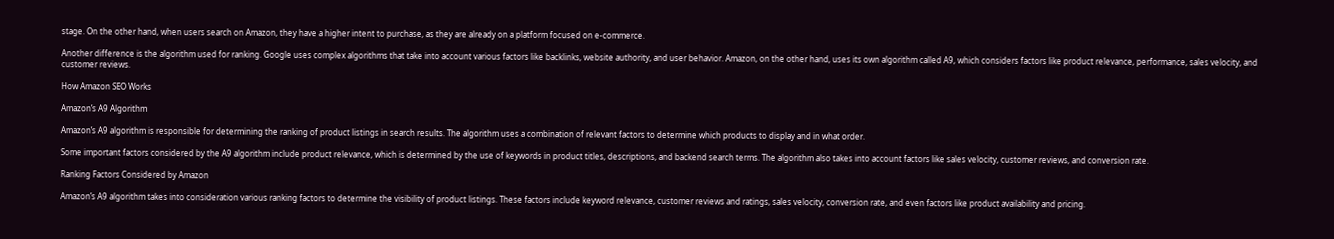stage. On the other hand, when users search on Amazon, they have a higher intent to purchase, as they are already on a platform focused on e-commerce.

Another difference is the algorithm used for ranking. Google uses complex algorithms that take into account various factors like backlinks, website authority, and user behavior. Amazon, on the other hand, uses its own algorithm called A9, which considers factors like product relevance, performance, sales velocity, and customer reviews.

How Amazon SEO Works

Amazon’s A9 Algorithm

Amazon’s A9 algorithm is responsible for determining the ranking of product listings in search results. The algorithm uses a combination of relevant factors to determine which products to display and in what order.

Some important factors considered by the A9 algorithm include product relevance, which is determined by the use of keywords in product titles, descriptions, and backend search terms. The algorithm also takes into account factors like sales velocity, customer reviews, and conversion rate.

Ranking Factors Considered by Amazon

Amazon’s A9 algorithm takes into consideration various ranking factors to determine the visibility of product listings. These factors include keyword relevance, customer reviews and ratings, sales velocity, conversion rate, and even factors like product availability and pricing.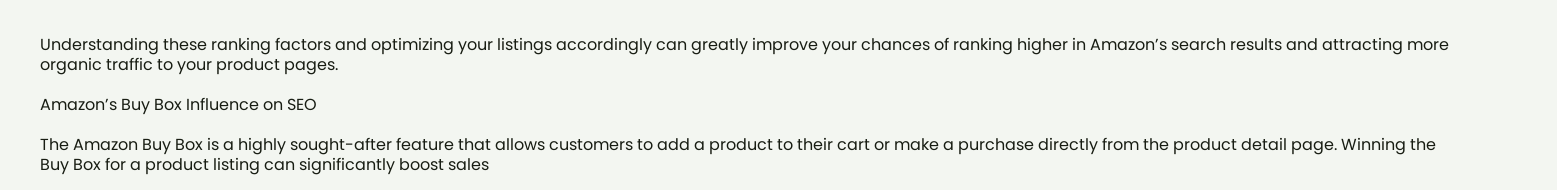Understanding these ranking factors and optimizing your listings accordingly can greatly improve your chances of ranking higher in Amazon’s search results and attracting more organic traffic to your product pages.

Amazon’s Buy Box Influence on SEO

The Amazon Buy Box is a highly sought-after feature that allows customers to add a product to their cart or make a purchase directly from the product detail page. Winning the Buy Box for a product listing can significantly boost sales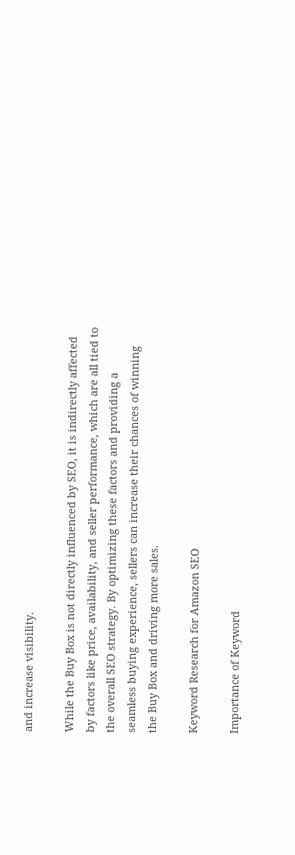and increase visibility.

While the Buy Box is not directly influenced by SEO, it is indirectly affected by factors like price, availability, and seller performance, which are all tied to the overall SEO strategy. By optimizing these factors and providing a seamless buying experience, sellers can increase their chances of winning the Buy Box and driving more sales.

Keyword Research for Amazon SEO

Importance of Keyword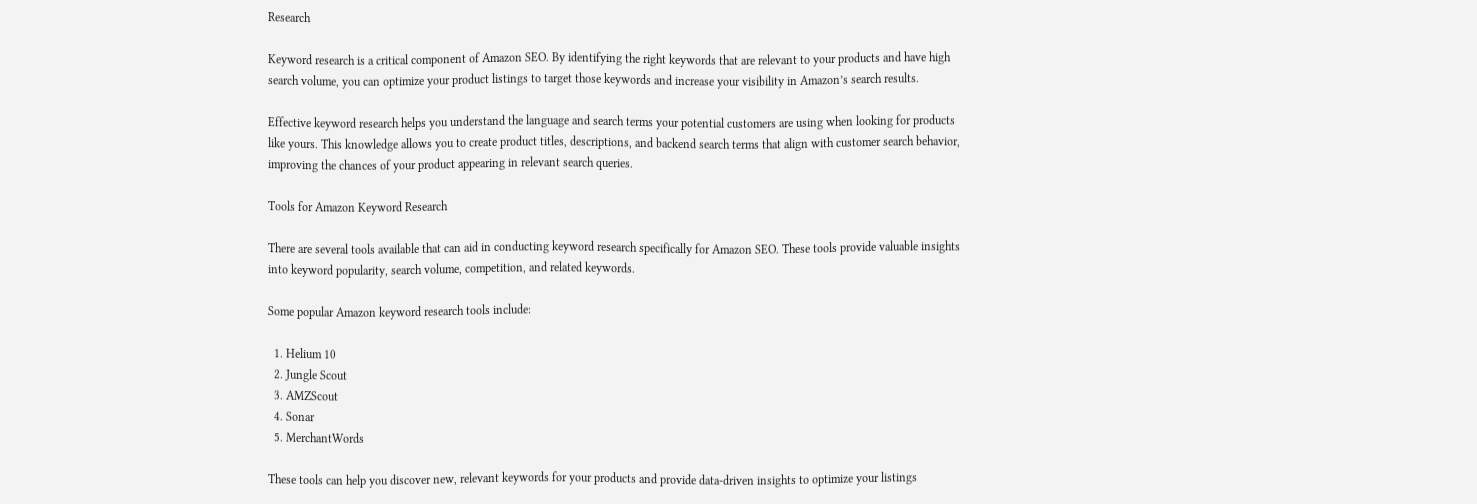Research

Keyword research is a critical component of Amazon SEO. By identifying the right keywords that are relevant to your products and have high search volume, you can optimize your product listings to target those keywords and increase your visibility in Amazon’s search results.

Effective keyword research helps you understand the language and search terms your potential customers are using when looking for products like yours. This knowledge allows you to create product titles, descriptions, and backend search terms that align with customer search behavior, improving the chances of your product appearing in relevant search queries.

Tools for Amazon Keyword Research

There are several tools available that can aid in conducting keyword research specifically for Amazon SEO. These tools provide valuable insights into keyword popularity, search volume, competition, and related keywords.

Some popular Amazon keyword research tools include:

  1. Helium 10
  2. Jungle Scout
  3. AMZScout
  4. Sonar
  5. MerchantWords

These tools can help you discover new, relevant keywords for your products and provide data-driven insights to optimize your listings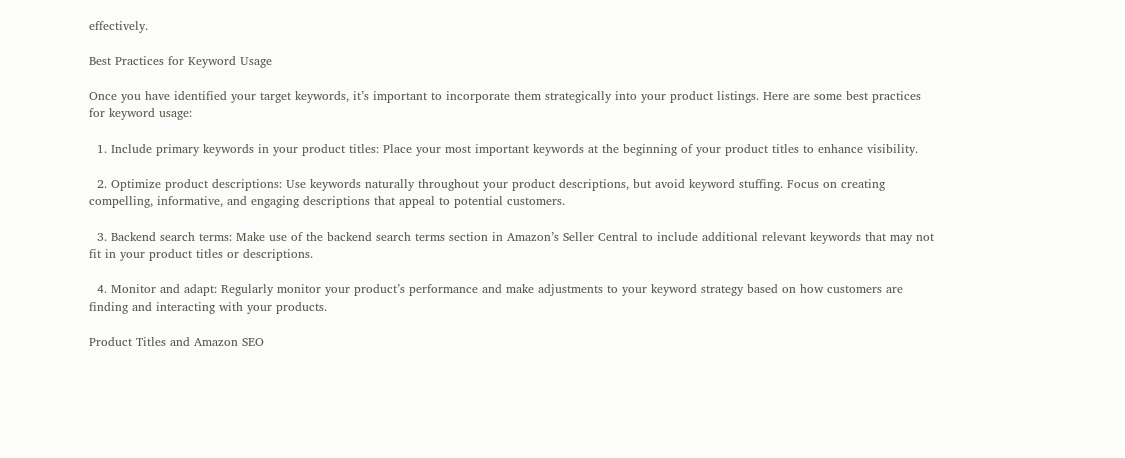effectively.

Best Practices for Keyword Usage

Once you have identified your target keywords, it’s important to incorporate them strategically into your product listings. Here are some best practices for keyword usage:

  1. Include primary keywords in your product titles: Place your most important keywords at the beginning of your product titles to enhance visibility.

  2. Optimize product descriptions: Use keywords naturally throughout your product descriptions, but avoid keyword stuffing. Focus on creating compelling, informative, and engaging descriptions that appeal to potential customers.

  3. Backend search terms: Make use of the backend search terms section in Amazon’s Seller Central to include additional relevant keywords that may not fit in your product titles or descriptions.

  4. Monitor and adapt: Regularly monitor your product’s performance and make adjustments to your keyword strategy based on how customers are finding and interacting with your products.

Product Titles and Amazon SEO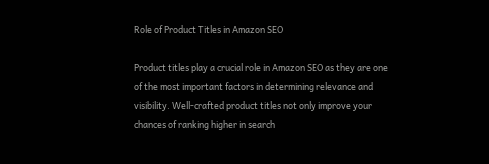Role of Product Titles in Amazon SEO

Product titles play a crucial role in Amazon SEO as they are one of the most important factors in determining relevance and visibility. Well-crafted product titles not only improve your chances of ranking higher in search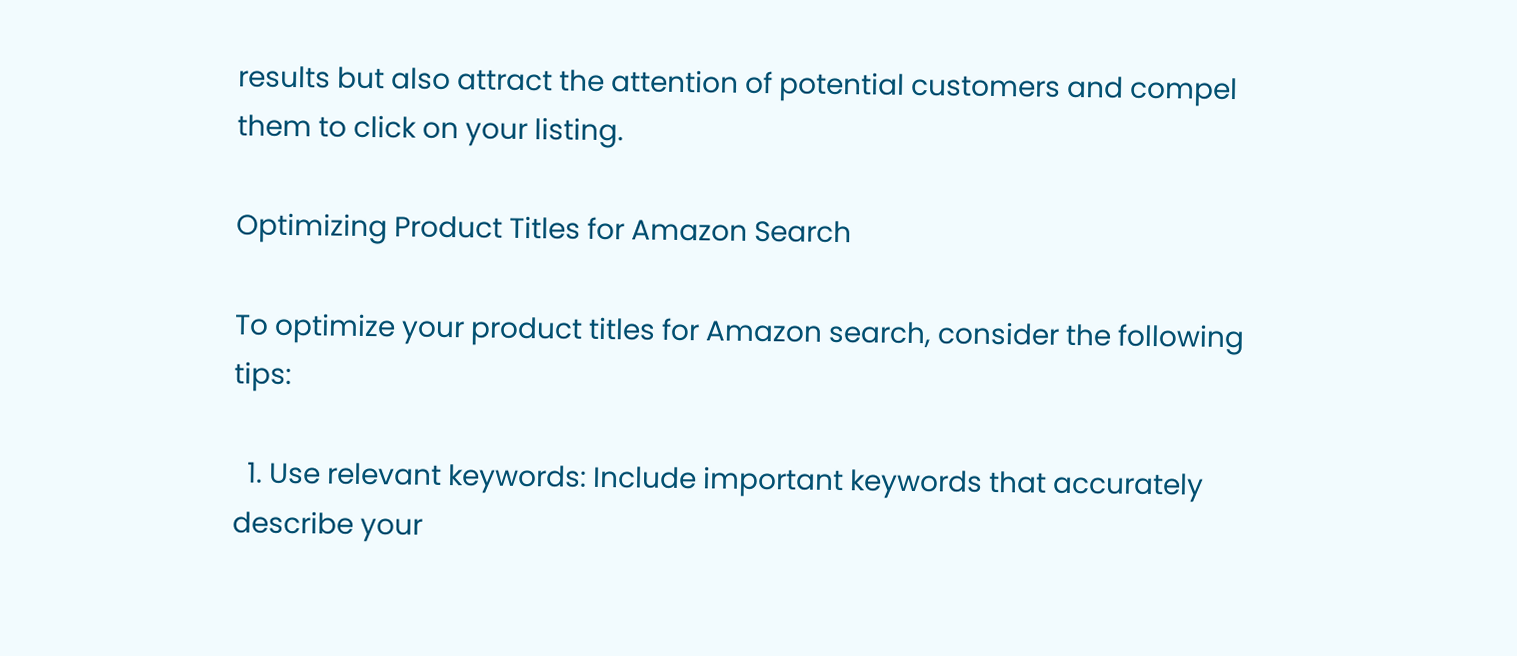results but also attract the attention of potential customers and compel them to click on your listing.

Optimizing Product Titles for Amazon Search

To optimize your product titles for Amazon search, consider the following tips:

  1. Use relevant keywords: Include important keywords that accurately describe your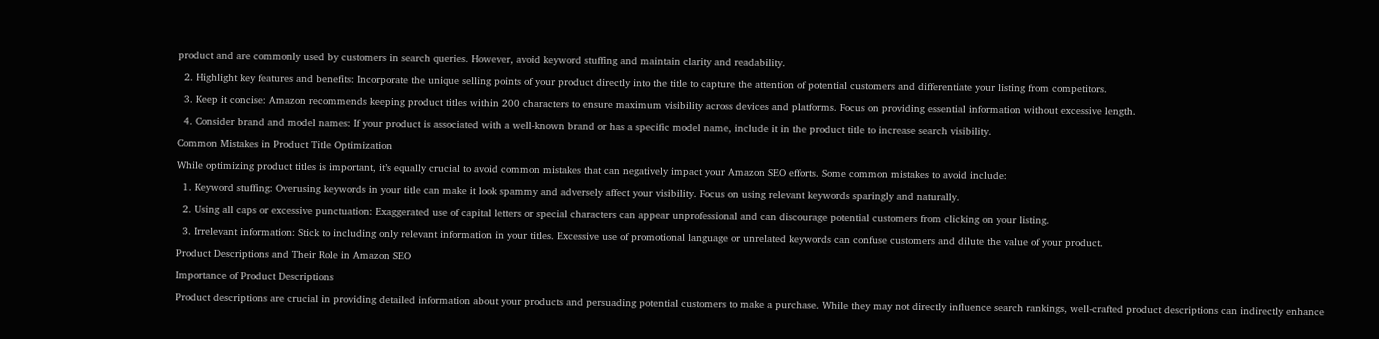product and are commonly used by customers in search queries. However, avoid keyword stuffing and maintain clarity and readability.

  2. Highlight key features and benefits: Incorporate the unique selling points of your product directly into the title to capture the attention of potential customers and differentiate your listing from competitors.

  3. Keep it concise: Amazon recommends keeping product titles within 200 characters to ensure maximum visibility across devices and platforms. Focus on providing essential information without excessive length.

  4. Consider brand and model names: If your product is associated with a well-known brand or has a specific model name, include it in the product title to increase search visibility.

Common Mistakes in Product Title Optimization

While optimizing product titles is important, it’s equally crucial to avoid common mistakes that can negatively impact your Amazon SEO efforts. Some common mistakes to avoid include:

  1. Keyword stuffing: Overusing keywords in your title can make it look spammy and adversely affect your visibility. Focus on using relevant keywords sparingly and naturally.

  2. Using all caps or excessive punctuation: Exaggerated use of capital letters or special characters can appear unprofessional and can discourage potential customers from clicking on your listing.

  3. Irrelevant information: Stick to including only relevant information in your titles. Excessive use of promotional language or unrelated keywords can confuse customers and dilute the value of your product.

Product Descriptions and Their Role in Amazon SEO

Importance of Product Descriptions

Product descriptions are crucial in providing detailed information about your products and persuading potential customers to make a purchase. While they may not directly influence search rankings, well-crafted product descriptions can indirectly enhance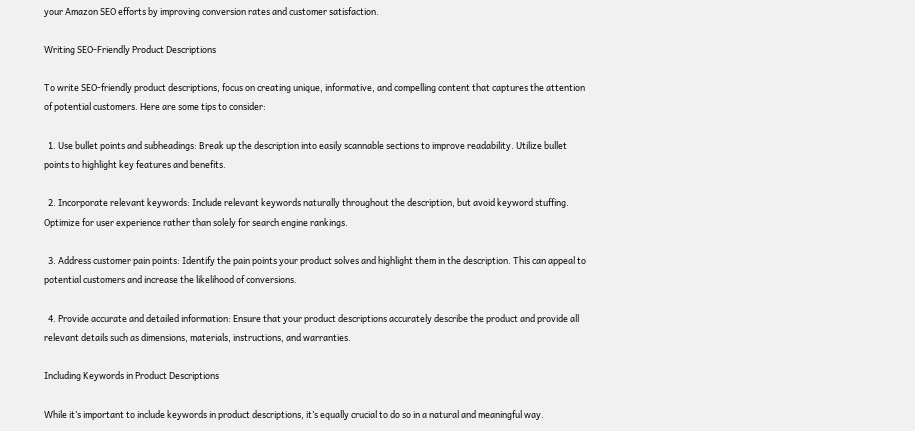your Amazon SEO efforts by improving conversion rates and customer satisfaction.

Writing SEO-Friendly Product Descriptions

To write SEO-friendly product descriptions, focus on creating unique, informative, and compelling content that captures the attention of potential customers. Here are some tips to consider:

  1. Use bullet points and subheadings: Break up the description into easily scannable sections to improve readability. Utilize bullet points to highlight key features and benefits.

  2. Incorporate relevant keywords: Include relevant keywords naturally throughout the description, but avoid keyword stuffing. Optimize for user experience rather than solely for search engine rankings.

  3. Address customer pain points: Identify the pain points your product solves and highlight them in the description. This can appeal to potential customers and increase the likelihood of conversions.

  4. Provide accurate and detailed information: Ensure that your product descriptions accurately describe the product and provide all relevant details such as dimensions, materials, instructions, and warranties.

Including Keywords in Product Descriptions

While it’s important to include keywords in product descriptions, it’s equally crucial to do so in a natural and meaningful way.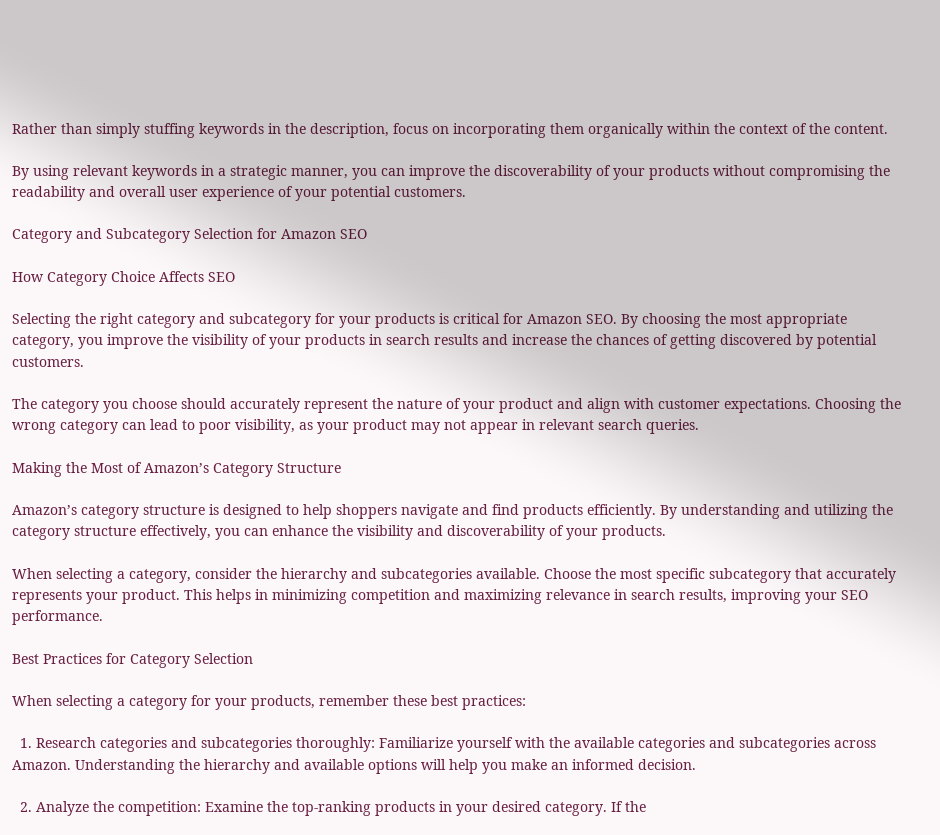Rather than simply stuffing keywords in the description, focus on incorporating them organically within the context of the content.

By using relevant keywords in a strategic manner, you can improve the discoverability of your products without compromising the readability and overall user experience of your potential customers.

Category and Subcategory Selection for Amazon SEO

How Category Choice Affects SEO

Selecting the right category and subcategory for your products is critical for Amazon SEO. By choosing the most appropriate category, you improve the visibility of your products in search results and increase the chances of getting discovered by potential customers.

The category you choose should accurately represent the nature of your product and align with customer expectations. Choosing the wrong category can lead to poor visibility, as your product may not appear in relevant search queries.

Making the Most of Amazon’s Category Structure

Amazon’s category structure is designed to help shoppers navigate and find products efficiently. By understanding and utilizing the category structure effectively, you can enhance the visibility and discoverability of your products.

When selecting a category, consider the hierarchy and subcategories available. Choose the most specific subcategory that accurately represents your product. This helps in minimizing competition and maximizing relevance in search results, improving your SEO performance.

Best Practices for Category Selection

When selecting a category for your products, remember these best practices:

  1. Research categories and subcategories thoroughly: Familiarize yourself with the available categories and subcategories across Amazon. Understanding the hierarchy and available options will help you make an informed decision.

  2. Analyze the competition: Examine the top-ranking products in your desired category. If the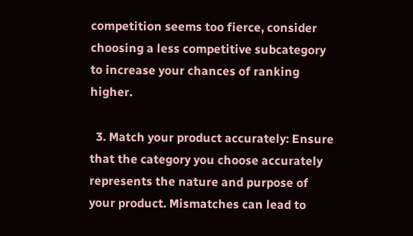competition seems too fierce, consider choosing a less competitive subcategory to increase your chances of ranking higher.

  3. Match your product accurately: Ensure that the category you choose accurately represents the nature and purpose of your product. Mismatches can lead to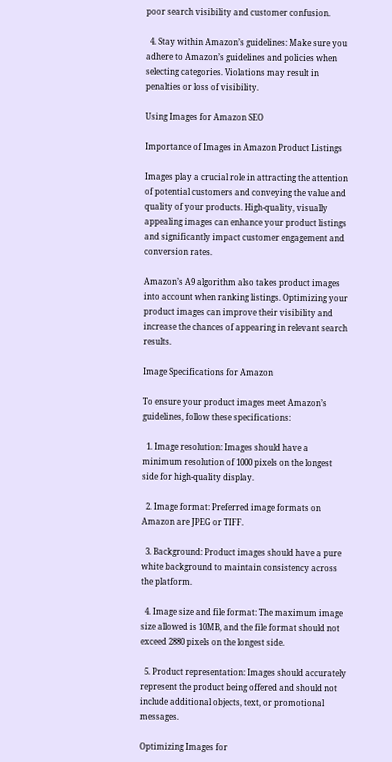poor search visibility and customer confusion.

  4. Stay within Amazon’s guidelines: Make sure you adhere to Amazon’s guidelines and policies when selecting categories. Violations may result in penalties or loss of visibility.

Using Images for Amazon SEO

Importance of Images in Amazon Product Listings

Images play a crucial role in attracting the attention of potential customers and conveying the value and quality of your products. High-quality, visually appealing images can enhance your product listings and significantly impact customer engagement and conversion rates.

Amazon’s A9 algorithm also takes product images into account when ranking listings. Optimizing your product images can improve their visibility and increase the chances of appearing in relevant search results.

Image Specifications for Amazon

To ensure your product images meet Amazon’s guidelines, follow these specifications:

  1. Image resolution: Images should have a minimum resolution of 1000 pixels on the longest side for high-quality display.

  2. Image format: Preferred image formats on Amazon are JPEG or TIFF.

  3. Background: Product images should have a pure white background to maintain consistency across the platform.

  4. Image size and file format: The maximum image size allowed is 10MB, and the file format should not exceed 2880 pixels on the longest side.

  5. Product representation: Images should accurately represent the product being offered and should not include additional objects, text, or promotional messages.

Optimizing Images for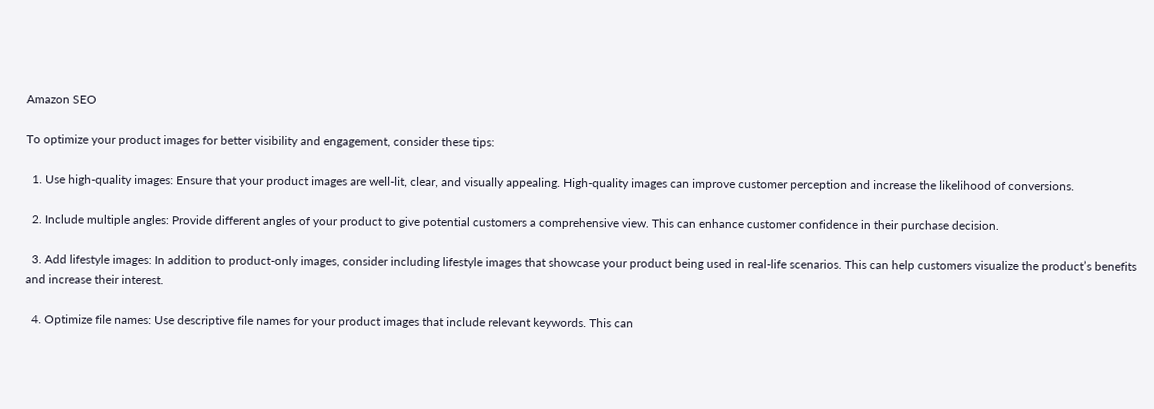Amazon SEO

To optimize your product images for better visibility and engagement, consider these tips:

  1. Use high-quality images: Ensure that your product images are well-lit, clear, and visually appealing. High-quality images can improve customer perception and increase the likelihood of conversions.

  2. Include multiple angles: Provide different angles of your product to give potential customers a comprehensive view. This can enhance customer confidence in their purchase decision.

  3. Add lifestyle images: In addition to product-only images, consider including lifestyle images that showcase your product being used in real-life scenarios. This can help customers visualize the product’s benefits and increase their interest.

  4. Optimize file names: Use descriptive file names for your product images that include relevant keywords. This can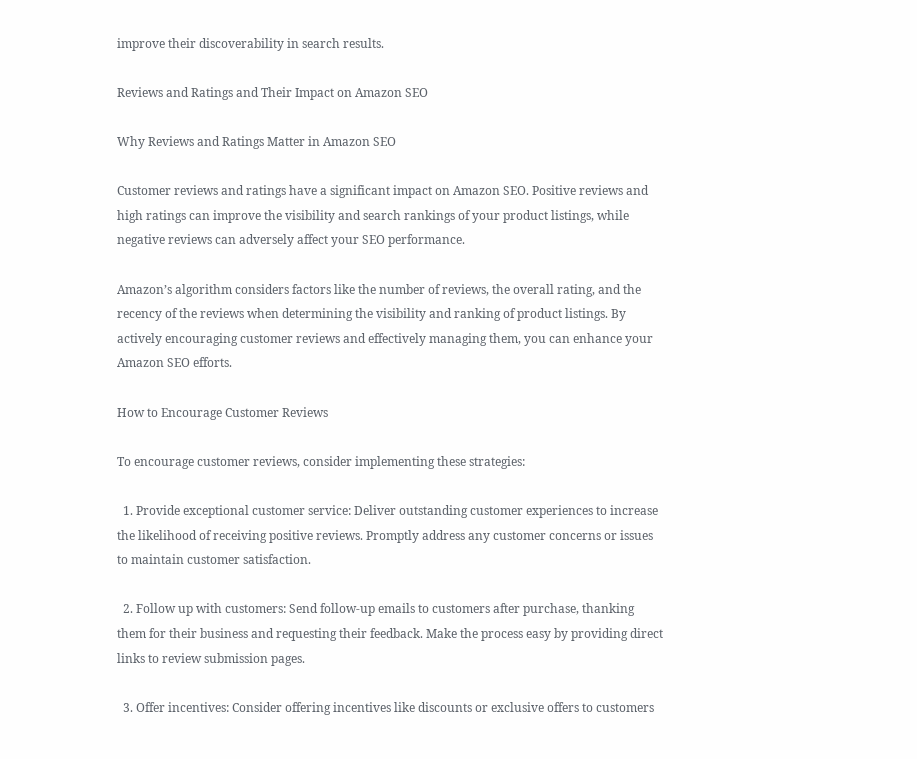improve their discoverability in search results.

Reviews and Ratings and Their Impact on Amazon SEO

Why Reviews and Ratings Matter in Amazon SEO

Customer reviews and ratings have a significant impact on Amazon SEO. Positive reviews and high ratings can improve the visibility and search rankings of your product listings, while negative reviews can adversely affect your SEO performance.

Amazon’s algorithm considers factors like the number of reviews, the overall rating, and the recency of the reviews when determining the visibility and ranking of product listings. By actively encouraging customer reviews and effectively managing them, you can enhance your Amazon SEO efforts.

How to Encourage Customer Reviews

To encourage customer reviews, consider implementing these strategies:

  1. Provide exceptional customer service: Deliver outstanding customer experiences to increase the likelihood of receiving positive reviews. Promptly address any customer concerns or issues to maintain customer satisfaction.

  2. Follow up with customers: Send follow-up emails to customers after purchase, thanking them for their business and requesting their feedback. Make the process easy by providing direct links to review submission pages.

  3. Offer incentives: Consider offering incentives like discounts or exclusive offers to customers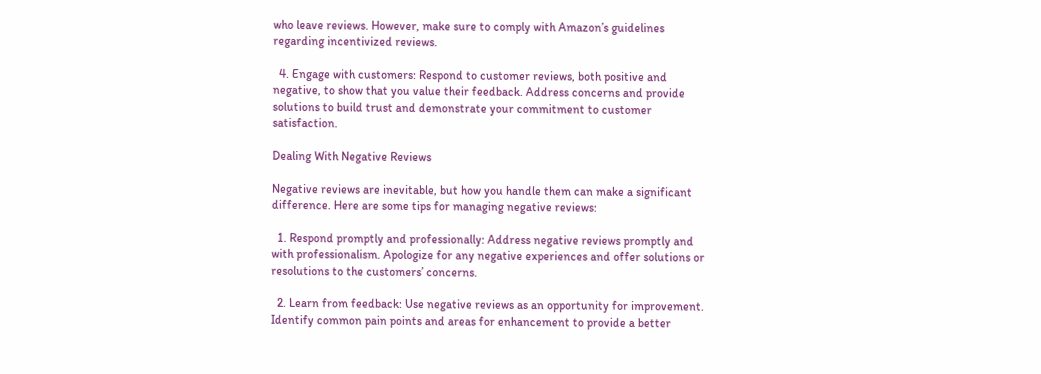who leave reviews. However, make sure to comply with Amazon’s guidelines regarding incentivized reviews.

  4. Engage with customers: Respond to customer reviews, both positive and negative, to show that you value their feedback. Address concerns and provide solutions to build trust and demonstrate your commitment to customer satisfaction.

Dealing With Negative Reviews

Negative reviews are inevitable, but how you handle them can make a significant difference. Here are some tips for managing negative reviews:

  1. Respond promptly and professionally: Address negative reviews promptly and with professionalism. Apologize for any negative experiences and offer solutions or resolutions to the customers’ concerns.

  2. Learn from feedback: Use negative reviews as an opportunity for improvement. Identify common pain points and areas for enhancement to provide a better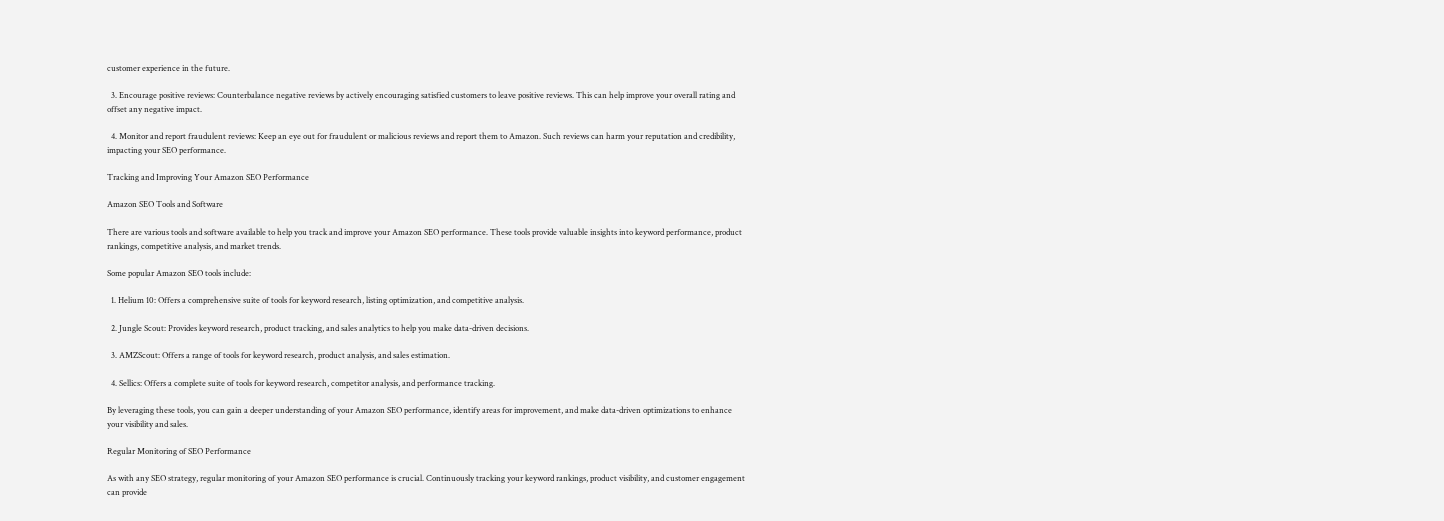customer experience in the future.

  3. Encourage positive reviews: Counterbalance negative reviews by actively encouraging satisfied customers to leave positive reviews. This can help improve your overall rating and offset any negative impact.

  4. Monitor and report fraudulent reviews: Keep an eye out for fraudulent or malicious reviews and report them to Amazon. Such reviews can harm your reputation and credibility, impacting your SEO performance.

Tracking and Improving Your Amazon SEO Performance

Amazon SEO Tools and Software

There are various tools and software available to help you track and improve your Amazon SEO performance. These tools provide valuable insights into keyword performance, product rankings, competitive analysis, and market trends.

Some popular Amazon SEO tools include:

  1. Helium 10: Offers a comprehensive suite of tools for keyword research, listing optimization, and competitive analysis.

  2. Jungle Scout: Provides keyword research, product tracking, and sales analytics to help you make data-driven decisions.

  3. AMZScout: Offers a range of tools for keyword research, product analysis, and sales estimation.

  4. Sellics: Offers a complete suite of tools for keyword research, competitor analysis, and performance tracking.

By leveraging these tools, you can gain a deeper understanding of your Amazon SEO performance, identify areas for improvement, and make data-driven optimizations to enhance your visibility and sales.

Regular Monitoring of SEO Performance

As with any SEO strategy, regular monitoring of your Amazon SEO performance is crucial. Continuously tracking your keyword rankings, product visibility, and customer engagement can provide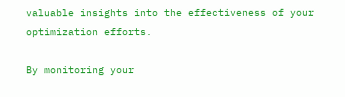valuable insights into the effectiveness of your optimization efforts.

By monitoring your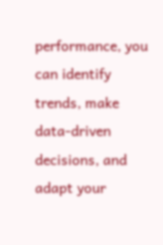performance, you can identify trends, make data-driven decisions, and adapt your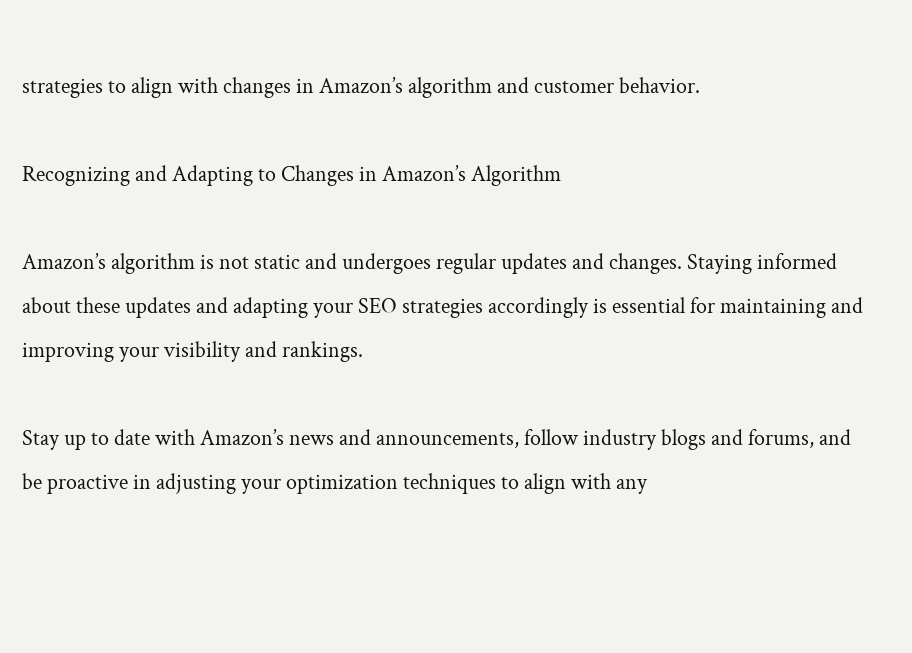strategies to align with changes in Amazon’s algorithm and customer behavior.

Recognizing and Adapting to Changes in Amazon’s Algorithm

Amazon’s algorithm is not static and undergoes regular updates and changes. Staying informed about these updates and adapting your SEO strategies accordingly is essential for maintaining and improving your visibility and rankings.

Stay up to date with Amazon’s news and announcements, follow industry blogs and forums, and be proactive in adjusting your optimization techniques to align with any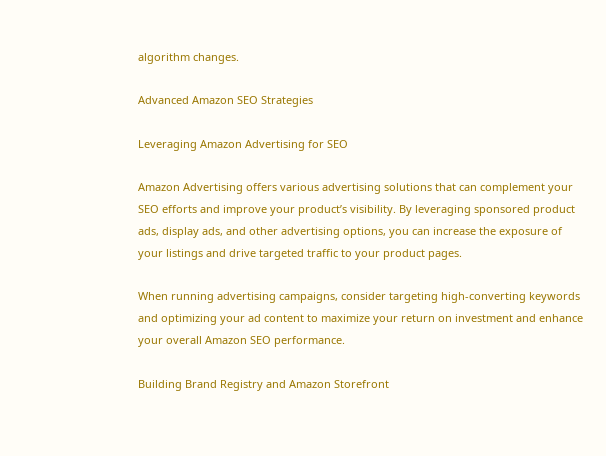algorithm changes.

Advanced Amazon SEO Strategies

Leveraging Amazon Advertising for SEO

Amazon Advertising offers various advertising solutions that can complement your SEO efforts and improve your product’s visibility. By leveraging sponsored product ads, display ads, and other advertising options, you can increase the exposure of your listings and drive targeted traffic to your product pages.

When running advertising campaigns, consider targeting high-converting keywords and optimizing your ad content to maximize your return on investment and enhance your overall Amazon SEO performance.

Building Brand Registry and Amazon Storefront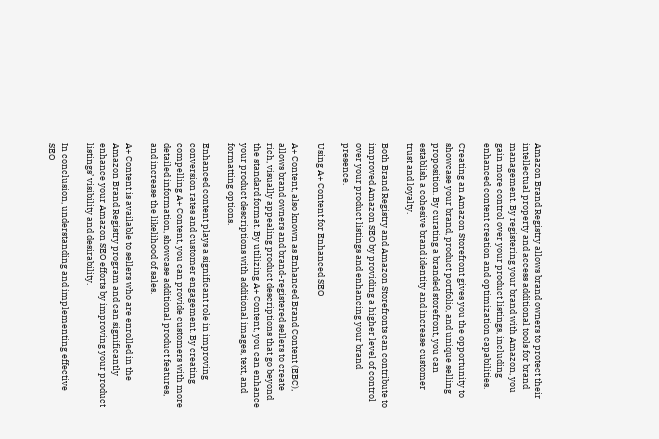Amazon Brand Registry allows brand owners to protect their intellectual property and access additional tools for brand management. By registering your brand with Amazon, you gain more control over your product listings, including enhanced content creation and optimization capabilities.

Creating an Amazon Storefront gives you the opportunity to showcase your brand, product portfolio, and unique selling proposition. By curating a branded storefront, you can establish a cohesive brand identity and increase customer trust and loyalty.

Both Brand Registry and Amazon Storefronts can contribute to improved Amazon SEO by providing a higher level of control over your product listings and enhancing your brand presence.

Using A+ Content for Enhanced SEO

A+ Content, also known as Enhanced Brand Content (EBC), allows brand owners and brand-registered sellers to create rich, visually appealing product descriptions that go beyond the standard format. By utilizing A+ Content, you can enhance your product descriptions with additional images, text, and formatting options.

Enhanced content plays a significant role in improving conversion rates and customer engagement. By creating compelling A+ Content, you can provide customers with more detailed information, showcase additional product features, and increase the likelihood of sales.

A+ Content is available to sellers who are enrolled in the Amazon Brand Registry program and can significantly enhance your Amazon SEO efforts by improving your product listings’ visibility and desirability.

In conclusion, understanding and implementing effective SEO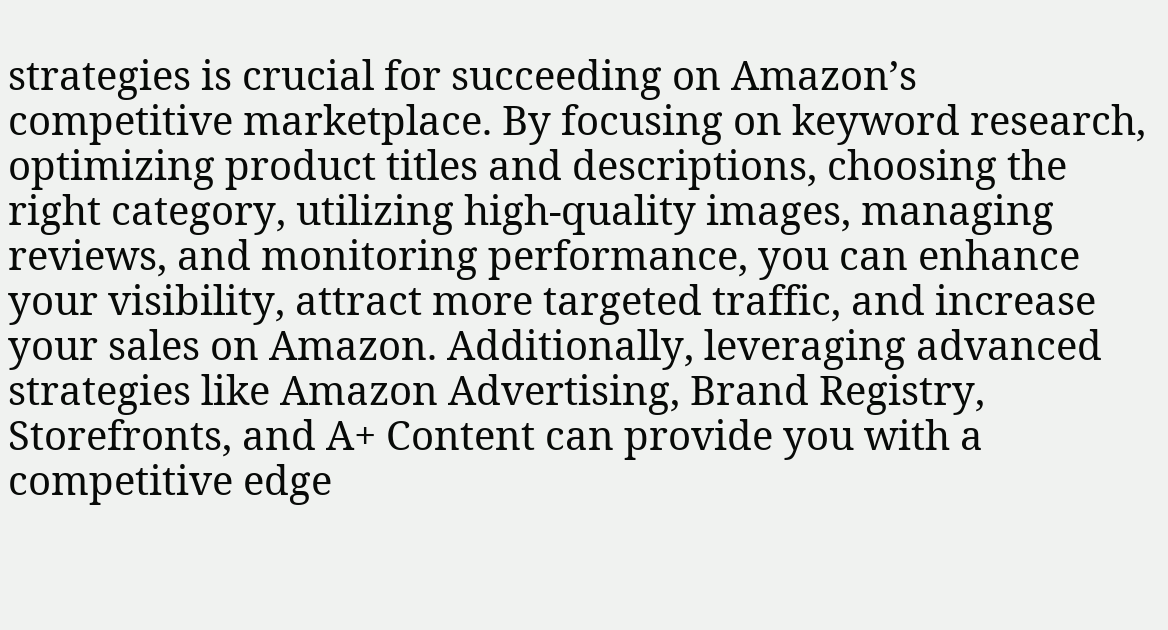strategies is crucial for succeeding on Amazon’s competitive marketplace. By focusing on keyword research, optimizing product titles and descriptions, choosing the right category, utilizing high-quality images, managing reviews, and monitoring performance, you can enhance your visibility, attract more targeted traffic, and increase your sales on Amazon. Additionally, leveraging advanced strategies like Amazon Advertising, Brand Registry, Storefronts, and A+ Content can provide you with a competitive edge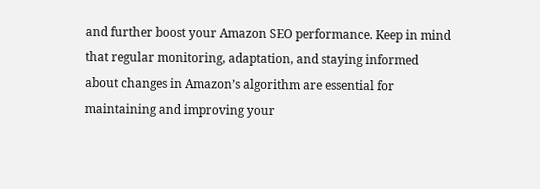and further boost your Amazon SEO performance. Keep in mind that regular monitoring, adaptation, and staying informed about changes in Amazon’s algorithm are essential for maintaining and improving your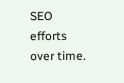SEO efforts over time.